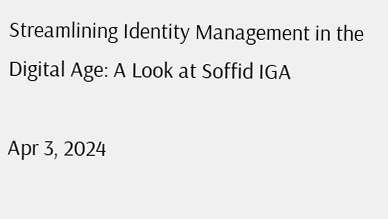Streamlining Identity Management in the Digital Age: A Look at Soffid IGA

Apr 3, 2024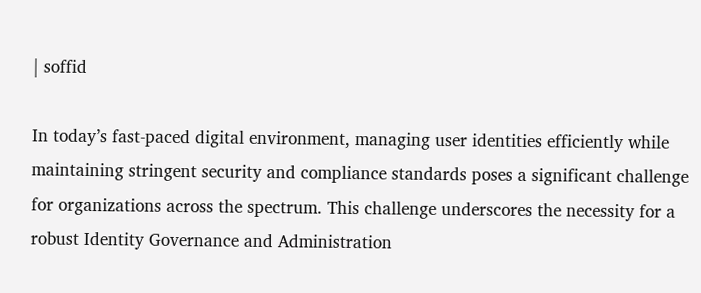| soffid

In today’s fast-paced digital environment, managing user identities efficiently while maintaining stringent security and compliance standards poses a significant challenge for organizations across the spectrum. This challenge underscores the necessity for a robust Identity Governance and Administration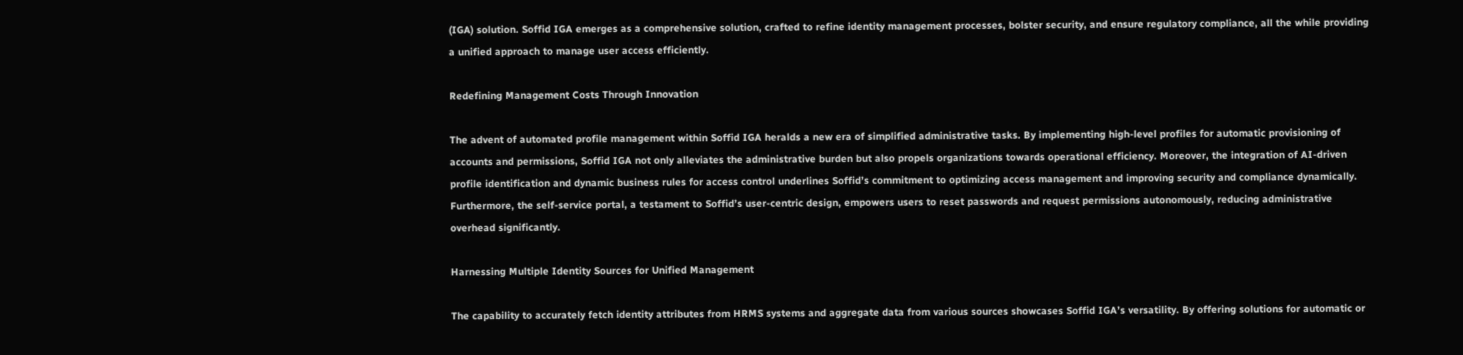(IGA) solution. Soffid IGA emerges as a comprehensive solution, crafted to refine identity management processes, bolster security, and ensure regulatory compliance, all the while providing a unified approach to manage user access efficiently.

Redefining Management Costs Through Innovation

The advent of automated profile management within Soffid IGA heralds a new era of simplified administrative tasks. By implementing high-level profiles for automatic provisioning of accounts and permissions, Soffid IGA not only alleviates the administrative burden but also propels organizations towards operational efficiency. Moreover, the integration of AI-driven profile identification and dynamic business rules for access control underlines Soffid’s commitment to optimizing access management and improving security and compliance dynamically. Furthermore, the self-service portal, a testament to Soffid’s user-centric design, empowers users to reset passwords and request permissions autonomously, reducing administrative overhead significantly.

Harnessing Multiple Identity Sources for Unified Management

The capability to accurately fetch identity attributes from HRMS systems and aggregate data from various sources showcases Soffid IGA’s versatility. By offering solutions for automatic or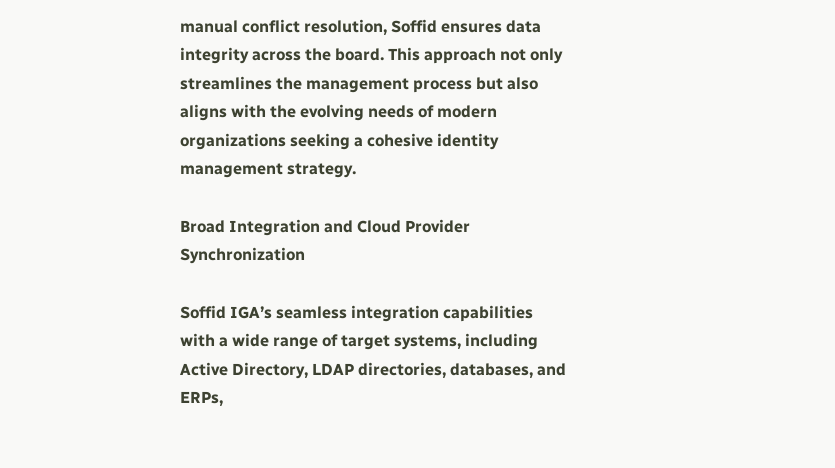manual conflict resolution, Soffid ensures data integrity across the board. This approach not only streamlines the management process but also aligns with the evolving needs of modern organizations seeking a cohesive identity management strategy.

Broad Integration and Cloud Provider Synchronization

Soffid IGA’s seamless integration capabilities with a wide range of target systems, including Active Directory, LDAP directories, databases, and ERPs,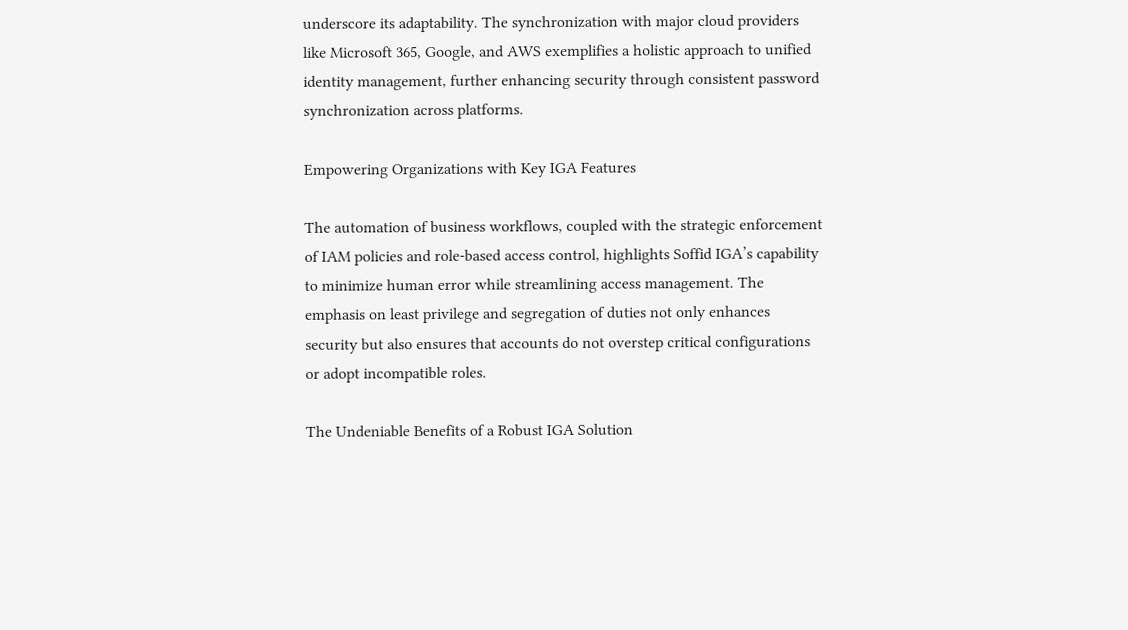underscore its adaptability. The synchronization with major cloud providers like Microsoft 365, Google, and AWS exemplifies a holistic approach to unified identity management, further enhancing security through consistent password synchronization across platforms.

Empowering Organizations with Key IGA Features

The automation of business workflows, coupled with the strategic enforcement of IAM policies and role-based access control, highlights Soffid IGA’s capability to minimize human error while streamlining access management. The emphasis on least privilege and segregation of duties not only enhances security but also ensures that accounts do not overstep critical configurations or adopt incompatible roles.

The Undeniable Benefits of a Robust IGA Solution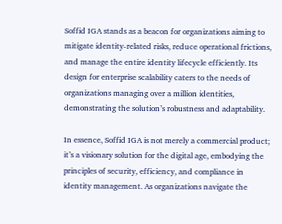Soffid IGA stands as a beacon for organizations aiming to mitigate identity-related risks, reduce operational frictions, and manage the entire identity lifecycle efficiently. Its design for enterprise scalability caters to the needs of organizations managing over a million identities, demonstrating the solution’s robustness and adaptability.

In essence, Soffid IGA is not merely a commercial product; it’s a visionary solution for the digital age, embodying the principles of security, efficiency, and compliance in identity management. As organizations navigate the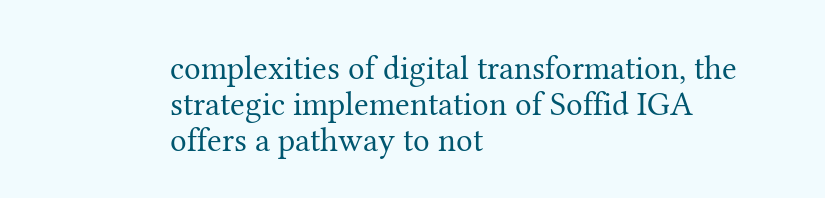complexities of digital transformation, the strategic implementation of Soffid IGA offers a pathway to not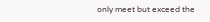only meet but exceed the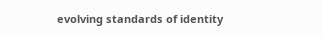evolving standards of identity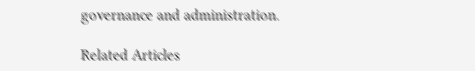governance and administration.

Related Articles